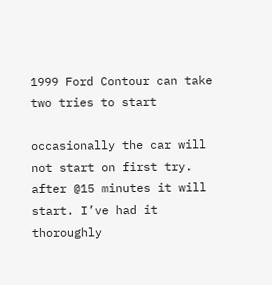1999 Ford Contour can take two tries to start

occasionally the car will not start on first try. after @15 minutes it will start. I’ve had it thoroughly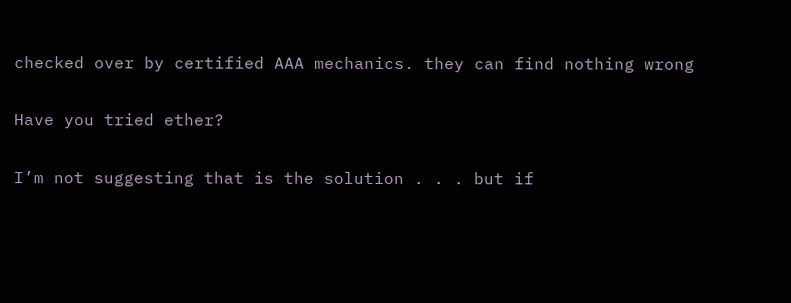checked over by certified AAA mechanics. they can find nothing wrong

Have you tried ether?

I’m not suggesting that is the solution . . . but if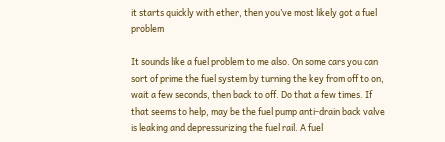it starts quickly with ether, then you’ve most likely got a fuel problem

It sounds like a fuel problem to me also. On some cars you can sort of prime the fuel system by turning the key from off to on, wait a few seconds, then back to off. Do that a few times. If that seems to help, may be the fuel pump anti-drain back valve is leaking and depressurizing the fuel rail. A fuel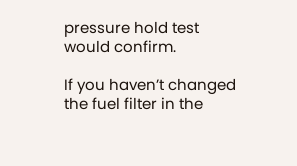pressure hold test would confirm.

If you haven’t changed the fuel filter in the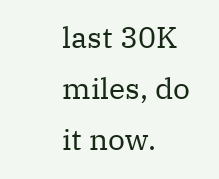last 30K miles, do it now.